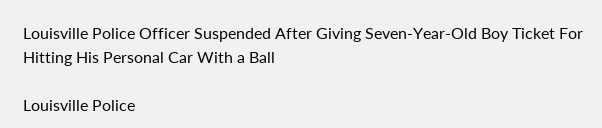Louisville Police Officer Suspended After Giving Seven-Year-Old Boy Ticket For Hitting His Personal Car With a Ball

Louisville Police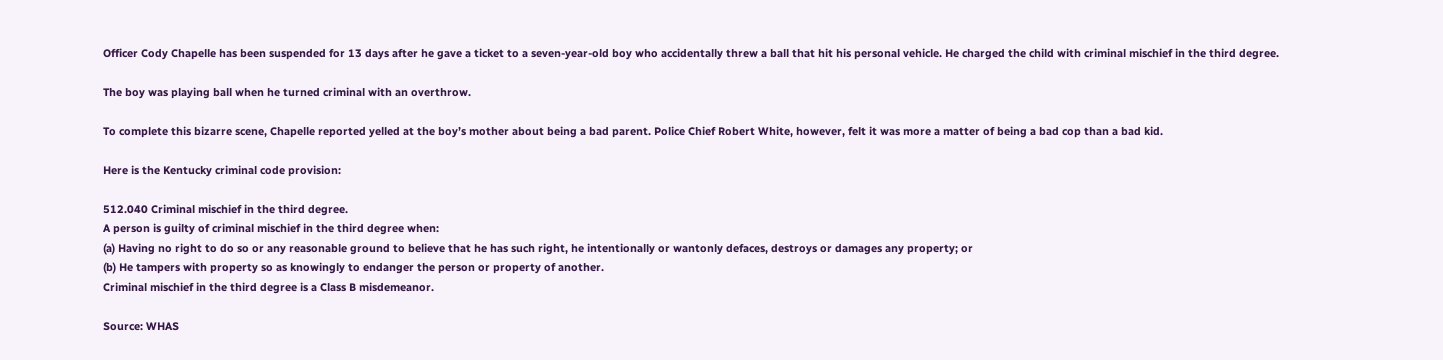Officer Cody Chapelle has been suspended for 13 days after he gave a ticket to a seven-year-old boy who accidentally threw a ball that hit his personal vehicle. He charged the child with criminal mischief in the third degree.

The boy was playing ball when he turned criminal with an overthrow.

To complete this bizarre scene, Chapelle reported yelled at the boy’s mother about being a bad parent. Police Chief Robert White, however, felt it was more a matter of being a bad cop than a bad kid.

Here is the Kentucky criminal code provision:

512.040 Criminal mischief in the third degree.
A person is guilty of criminal mischief in the third degree when:
(a) Having no right to do so or any reasonable ground to believe that he has such right, he intentionally or wantonly defaces, destroys or damages any property; or
(b) He tampers with property so as knowingly to endanger the person or property of another.
Criminal mischief in the third degree is a Class B misdemeanor.

Source: WHAS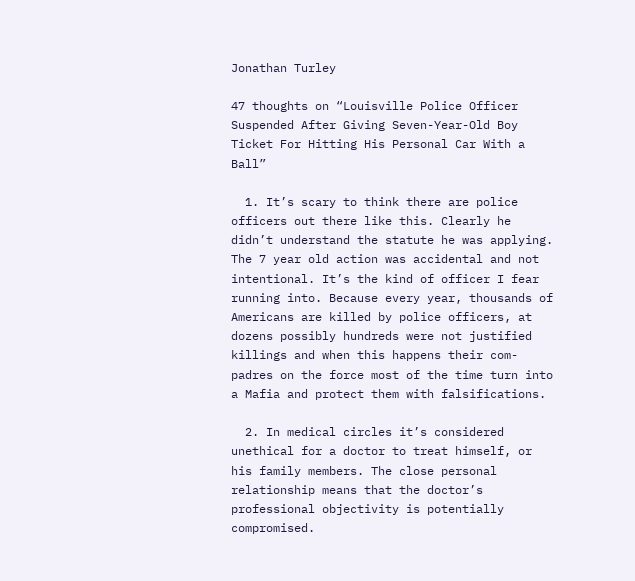Jonathan Turley

47 thoughts on “Louisville Police Officer Suspended After Giving Seven-Year-Old Boy Ticket For Hitting His Personal Car With a Ball”

  1. It’s scary to think there are police officers out there like this. Clearly he didn’t understand the statute he was applying. The 7 year old action was accidental and not intentional. It’s the kind of officer I fear running into. Because every year, thousands of Americans are killed by police officers, at dozens possibly hundreds were not justified killings and when this happens their com-padres on the force most of the time turn into a Mafia and protect them with falsifications.

  2. In medical circles it’s considered unethical for a doctor to treat himself, or his family members. The close personal relationship means that the doctor’s professional objectivity is potentially compromised.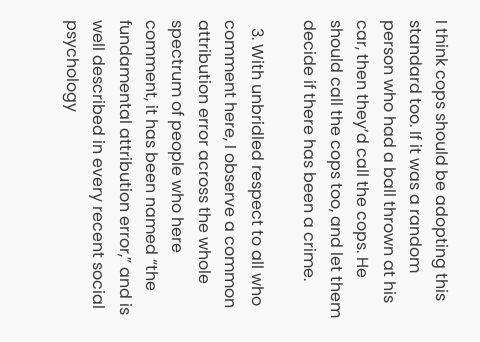I think cops should be adopting this standard too. If it was a random person who had a ball thrown at his car, then they’d call the cops. He should call the cops too, and let them decide if there has been a crime.

  3. With unbridled respect to all who comment here, I observe a common attribution error across the whole spectrum of people who here comment, it has been named “the fundamental attribution error,” and is well described in every recent social psychology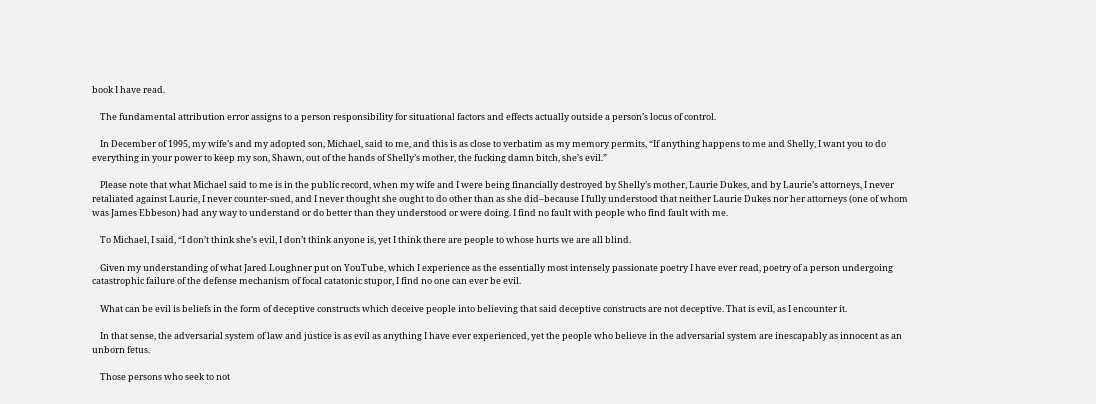book I have read.

    The fundamental attribution error assigns to a person responsibility for situational factors and effects actually outside a person’s locus of control.

    In December of 1995, my wife’s and my adopted son, Michael, said to me, and this is as close to verbatim as my memory permits, “If anything happens to me and Shelly, I want you to do everything in your power to keep my son, Shawn, out of the hands of Shelly’s mother, the fucking damn bitch, she’s evil.”

    Please note that what Michael said to me is in the public record, when my wife and I were being financially destroyed by Shelly’s mother, Laurie Dukes, and by Laurie’s attorneys, I never retaliated against Laurie, I never counter-sued, and I never thought she ought to do other than as she did–because I fully understood that neither Laurie Dukes nor her attorneys (one of whom was James Ebbeson) had any way to understand or do better than they understood or were doing. I find no fault with people who find fault with me.

    To Michael, I said, “I don’t think she’s evil, I don’t think anyone is, yet I think there are people to whose hurts we are all blind.

    Given my understanding of what Jared Loughner put on YouTube, which I experience as the essentially most intensely passionate poetry I have ever read, poetry of a person undergoing catastrophic failure of the defense mechanism of focal catatonic stupor, I find no one can ever be evil.

    What can be evil is beliefs in the form of deceptive constructs which deceive people into believing that said deceptive constructs are not deceptive. That is evil, as I encounter it.

    In that sense, the adversarial system of law and justice is as evil as anything I have ever experienced, yet the people who believe in the adversarial system are inescapably as innocent as an unborn fetus.

    Those persons who seek to not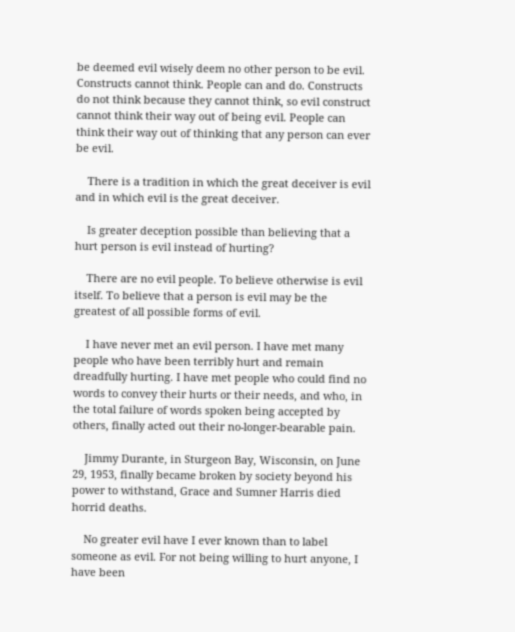be deemed evil wisely deem no other person to be evil. Constructs cannot think. People can and do. Constructs do not think because they cannot think, so evil construct cannot think their way out of being evil. People can think their way out of thinking that any person can ever be evil.

    There is a tradition in which the great deceiver is evil and in which evil is the great deceiver.

    Is greater deception possible than believing that a hurt person is evil instead of hurting?

    There are no evil people. To believe otherwise is evil itself. To believe that a person is evil may be the greatest of all possible forms of evil.

    I have never met an evil person. I have met many people who have been terribly hurt and remain dreadfully hurting. I have met people who could find no words to convey their hurts or their needs, and who, in the total failure of words spoken being accepted by others, finally acted out their no-longer-bearable pain.

    Jimmy Durante, in Sturgeon Bay, Wisconsin, on June 29, 1953, finally became broken by society beyond his power to withstand, Grace and Sumner Harris died horrid deaths.

    No greater evil have I ever known than to label someone as evil. For not being willing to hurt anyone, I have been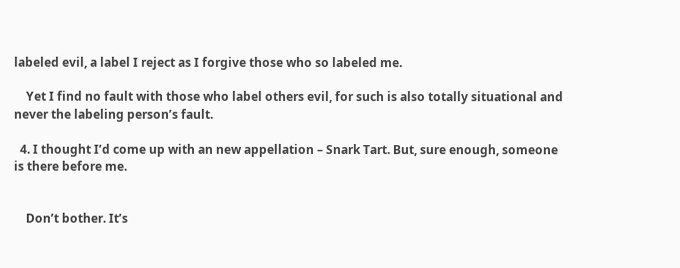labeled evil, a label I reject as I forgive those who so labeled me.

    Yet I find no fault with those who label others evil, for such is also totally situational and never the labeling person’s fault.

  4. I thought I’d come up with an new appellation – Snark Tart. But, sure enough, someone is there before me.


    Don’t bother. It’s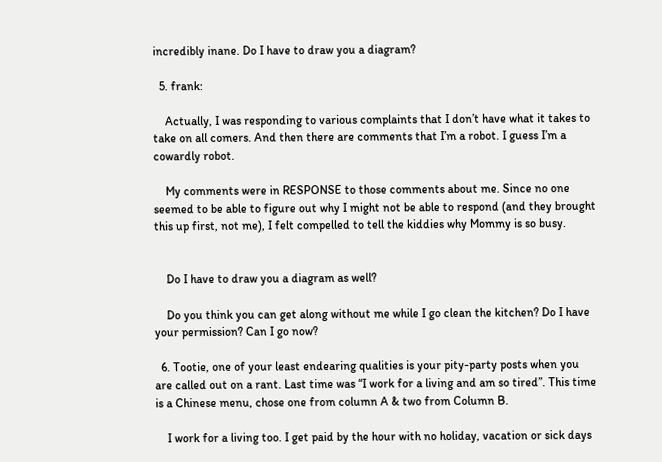incredibly inane. Do I have to draw you a diagram?

  5. frank:

    Actually, I was responding to various complaints that I don’t have what it takes to take on all comers. And then there are comments that I’m a robot. I guess I’m a cowardly robot.

    My comments were in RESPONSE to those comments about me. Since no one seemed to be able to figure out why I might not be able to respond (and they brought this up first, not me), I felt compelled to tell the kiddies why Mommy is so busy.


    Do I have to draw you a diagram as well?

    Do you think you can get along without me while I go clean the kitchen? Do I have your permission? Can I go now?

  6. Tootie, one of your least endearing qualities is your pity-party posts when you are called out on a rant. Last time was “I work for a living and am so tired”. This time is a Chinese menu, chose one from column A & two from Column B.

    I work for a living too. I get paid by the hour with no holiday, vacation or sick days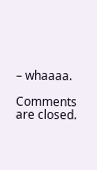– whaaaa.

Comments are closed.